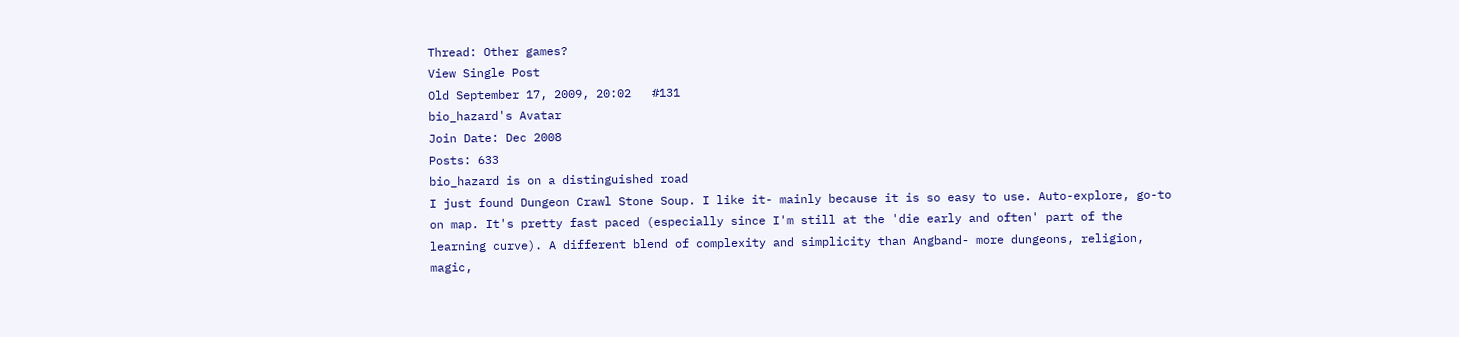Thread: Other games?
View Single Post
Old September 17, 2009, 20:02   #131
bio_hazard's Avatar
Join Date: Dec 2008
Posts: 633
bio_hazard is on a distinguished road
I just found Dungeon Crawl Stone Soup. I like it- mainly because it is so easy to use. Auto-explore, go-to on map. It's pretty fast paced (especially since I'm still at the 'die early and often' part of the learning curve). A different blend of complexity and simplicity than Angband- more dungeons, religion, magic,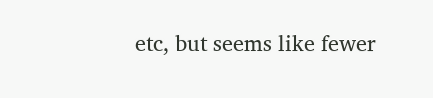etc, but seems like fewer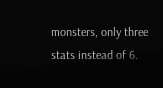monsters, only three stats instead of 6.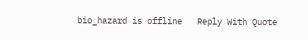bio_hazard is offline   Reply With Quote